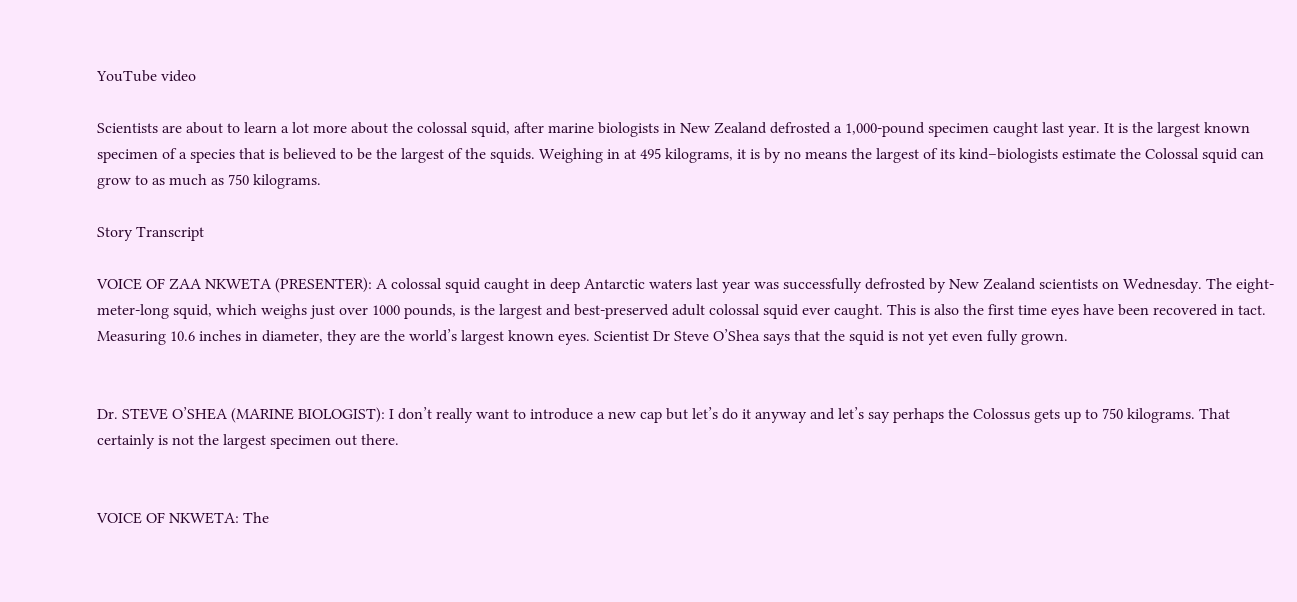YouTube video

Scientists are about to learn a lot more about the colossal squid, after marine biologists in New Zealand defrosted a 1,000-pound specimen caught last year. It is the largest known specimen of a species that is believed to be the largest of the squids. Weighing in at 495 kilograms, it is by no means the largest of its kind–biologists estimate the Colossal squid can grow to as much as 750 kilograms.

Story Transcript

VOICE OF ZAA NKWETA (PRESENTER): A colossal squid caught in deep Antarctic waters last year was successfully defrosted by New Zealand scientists on Wednesday. The eight-meter-long squid, which weighs just over 1000 pounds, is the largest and best-preserved adult colossal squid ever caught. This is also the first time eyes have been recovered in tact. Measuring 10.6 inches in diameter, they are the world’s largest known eyes. Scientist Dr Steve O’Shea says that the squid is not yet even fully grown.


Dr. STEVE O’SHEA (MARINE BIOLOGIST): I don’t really want to introduce a new cap but let’s do it anyway and let’s say perhaps the Colossus gets up to 750 kilograms. That certainly is not the largest specimen out there.


VOICE OF NKWETA: The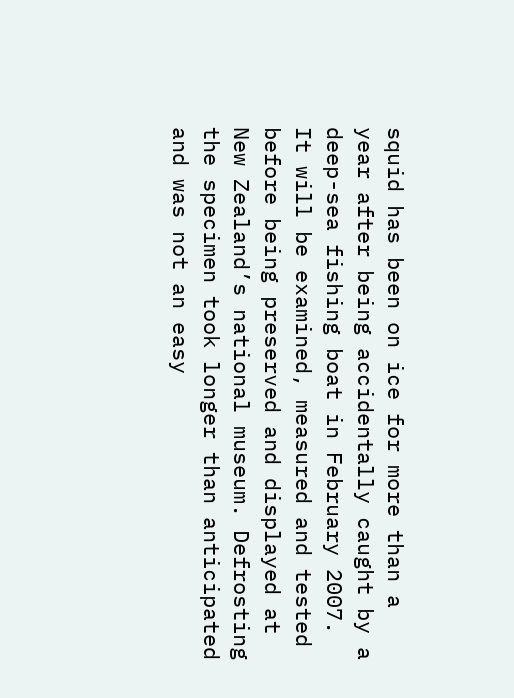squid has been on ice for more than a year after being accidentally caught by a deep-sea fishing boat in February 2007. It will be examined, measured and tested before being preserved and displayed at New Zealand’s national museum. Defrosting the specimen took longer than anticipated and was not an easy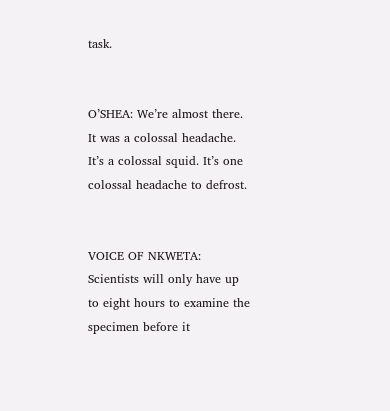task.


O’SHEA: We’re almost there. It was a colossal headache. It’s a colossal squid. It’s one colossal headache to defrost.


VOICE OF NKWETA: Scientists will only have up to eight hours to examine the specimen before it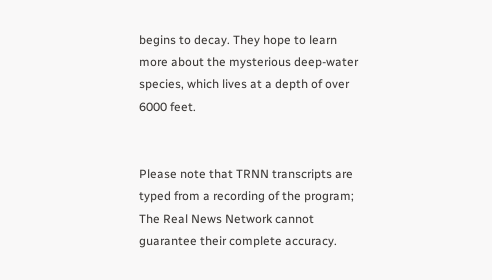begins to decay. They hope to learn more about the mysterious deep-water species, which lives at a depth of over 6000 feet.


Please note that TRNN transcripts are typed from a recording of the program; The Real News Network cannot guarantee their complete accuracy.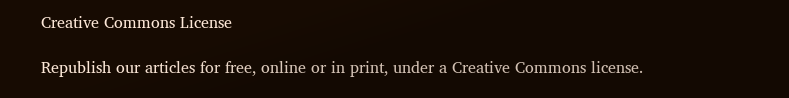Creative Commons License

Republish our articles for free, online or in print, under a Creative Commons license.